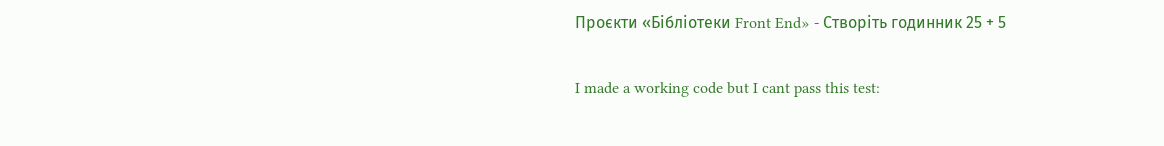Проєкти «Бібліотеки Front End» - Створіть годинник 25 + 5

I made a working code but I cant pass this test: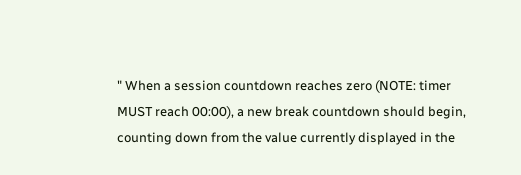" When a session countdown reaches zero (NOTE: timer MUST reach 00:00), a new break countdown should begin, counting down from the value currently displayed in the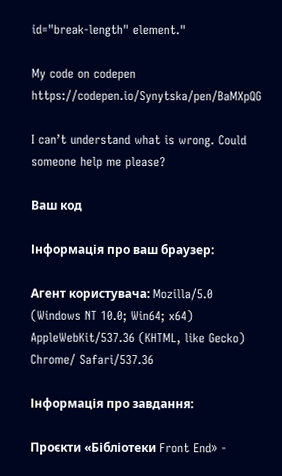id="break-length" element."

My code on codepen https://codepen.io/Synytska/pen/BaMXpQG

I can’t understand what is wrong. Could someone help me please?

Ваш код

Інформація про ваш браузер:

Агент користувача: Mozilla/5.0 (Windows NT 10.0; Win64; x64) AppleWebKit/537.36 (KHTML, like Gecko) Chrome/ Safari/537.36

Інформація про завдання:

Проєкти «Бібліотеки Front End» -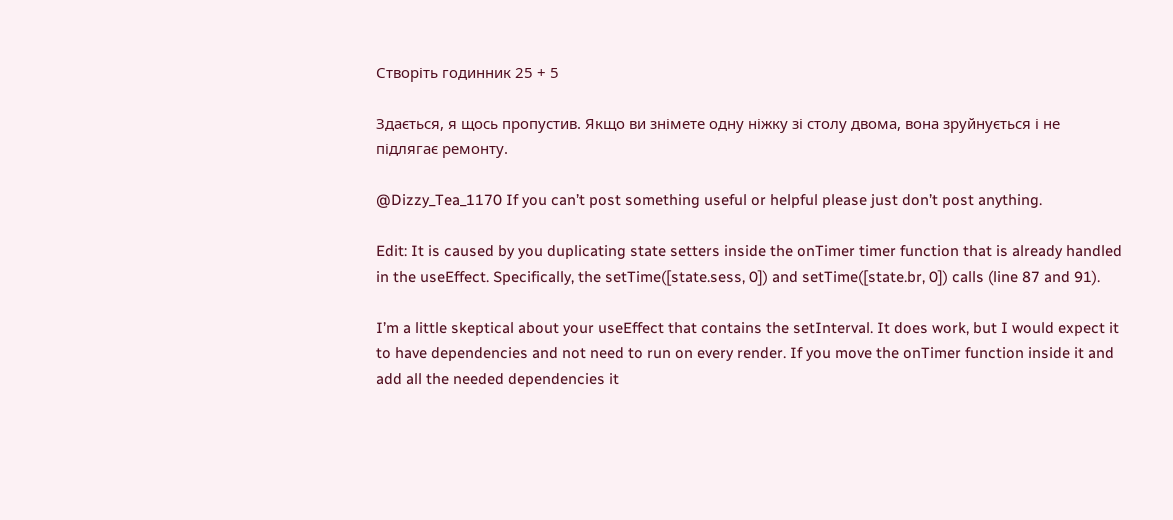Створіть годинник 25 + 5

Здається, я щось пропустив. Якщо ви знімете одну ніжку зі столу двома, вона зруйнується і не підлягає ремонту.

@Dizzy_Tea_1170 If you can’t post something useful or helpful please just don’t post anything.

Edit: It is caused by you duplicating state setters inside the onTimer timer function that is already handled in the useEffect. Specifically, the setTime([state.sess, 0]) and setTime([state.br, 0]) calls (line 87 and 91).

I’m a little skeptical about your useEffect that contains the setInterval. It does work, but I would expect it to have dependencies and not need to run on every render. If you move the onTimer function inside it and add all the needed dependencies it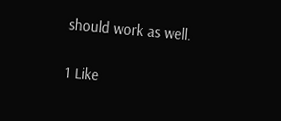should work as well.

1 Like